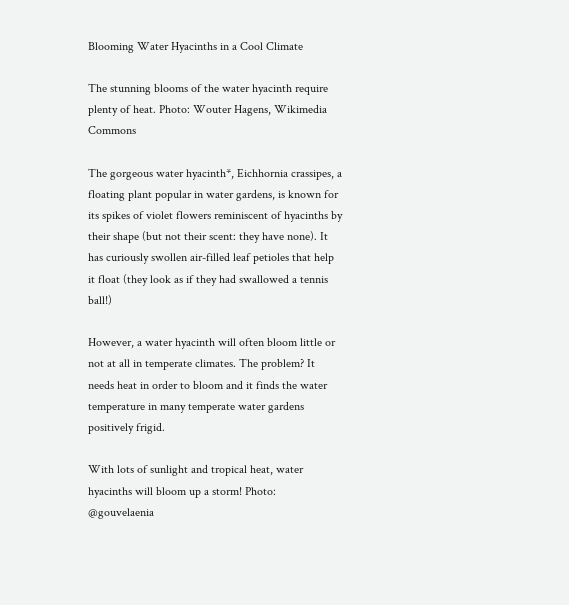Blooming Water Hyacinths in a Cool Climate

The stunning blooms of the water hyacinth require plenty of heat. Photo: Wouter Hagens, Wikimedia Commons

The gorgeous water hyacinth*, Eichhornia crassipes, a floating plant popular in water gardens, is known for its spikes of violet flowers reminiscent of hyacinths by their shape (but not their scent: they have none). It has curiously swollen air-filled leaf petioles that help it float (they look as if they had swallowed a tennis ball!)

However, a water hyacinth will often bloom little or not at all in temperate climates. The problem? It needs heat in order to bloom and it finds the water temperature in many temperate water gardens positively frigid.

With lots of sunlight and tropical heat, water hyacinths will bloom up a storm! Photo: @gouvelaenia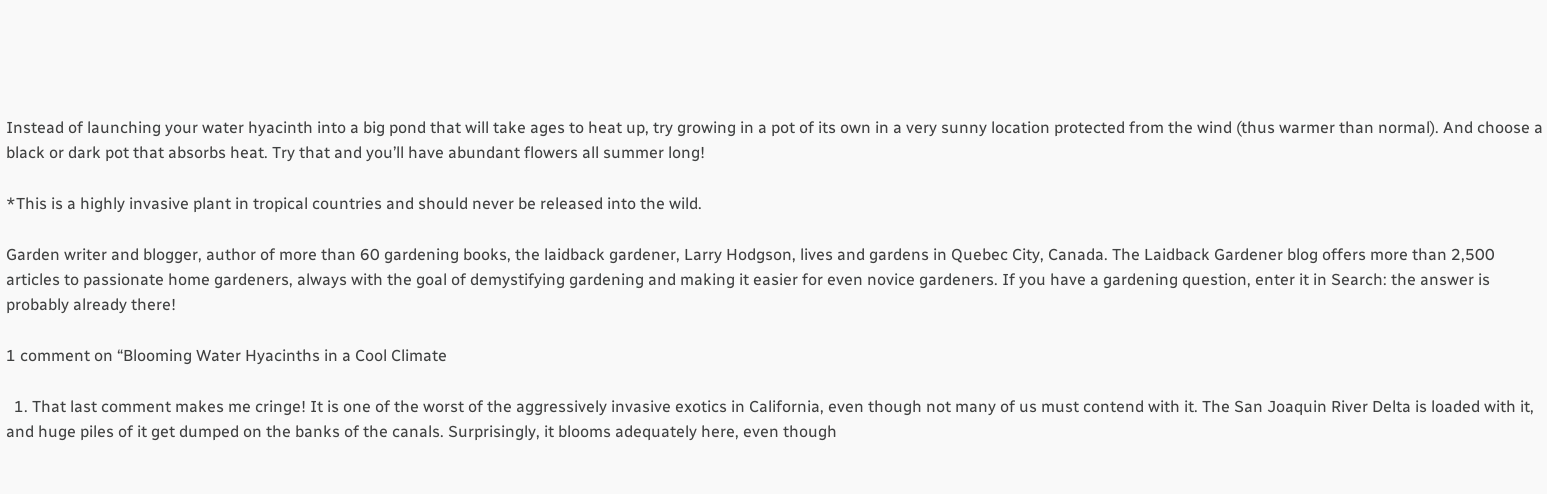Instead of launching your water hyacinth into a big pond that will take ages to heat up, try growing in a pot of its own in a very sunny location protected from the wind (thus warmer than normal). And choose a black or dark pot that absorbs heat. Try that and you’ll have abundant flowers all summer long!

*This is a highly invasive plant in tropical countries and should never be released into the wild.

Garden writer and blogger, author of more than 60 gardening books, the laidback gardener, Larry Hodgson, lives and gardens in Quebec City, Canada. The Laidback Gardener blog offers more than 2,500 articles to passionate home gardeners, always with the goal of demystifying gardening and making it easier for even novice gardeners. If you have a gardening question, enter it in Search: the answer is probably already there!

1 comment on “Blooming Water Hyacinths in a Cool Climate

  1. That last comment makes me cringe! It is one of the worst of the aggressively invasive exotics in California, even though not many of us must contend with it. The San Joaquin River Delta is loaded with it, and huge piles of it get dumped on the banks of the canals. Surprisingly, it blooms adequately here, even though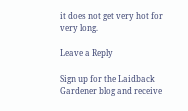it does not get very hot for very long.

Leave a Reply

Sign up for the Laidback Gardener blog and receive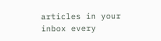articles in your inbox every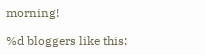morning!

%d bloggers like this: